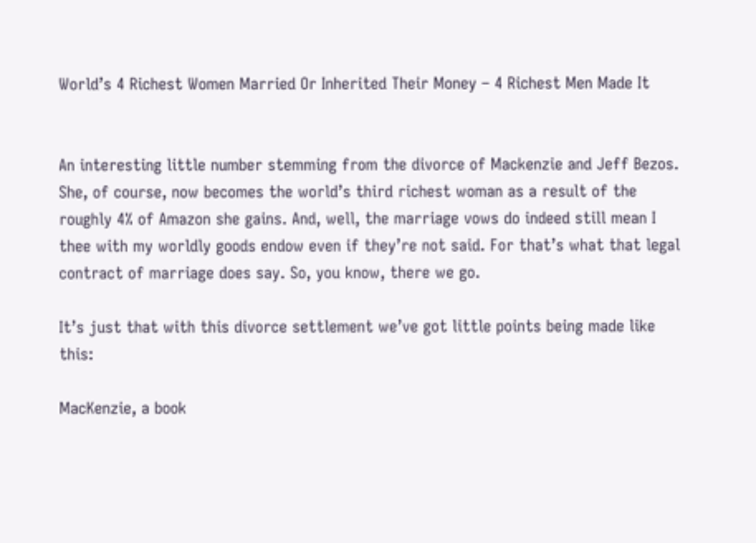World’s 4 Richest Women Married Or Inherited Their Money – 4 Richest Men Made It


An interesting little number stemming from the divorce of Mackenzie and Jeff Bezos. She, of course, now becomes the world’s third richest woman as a result of the roughly 4% of Amazon she gains. And, well, the marriage vows do indeed still mean I thee with my worldly goods endow even if they’re not said. For that’s what that legal contract of marriage does say. So, you know, there we go.

It’s just that with this divorce settlement we’ve got little points being made like this:

MacKenzie, a book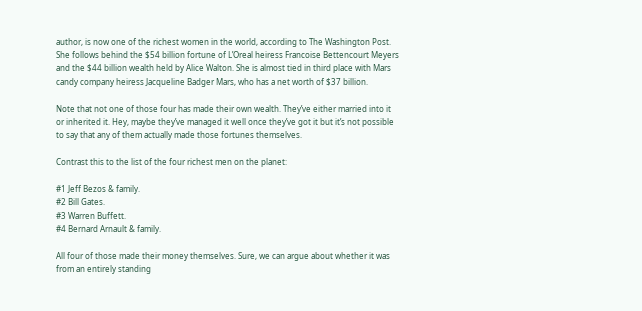author, is now one of the richest women in the world, according to The Washington Post. She follows behind the $54 billion fortune of L’Oreal heiress Francoise Bettencourt Meyers and the $44 billion wealth held by Alice Walton. She is almost tied in third place with Mars candy company heiress Jacqueline Badger Mars, who has a net worth of $37 billion.

Note that not one of those four has made their own wealth. They’ve either married into it or inherited it. Hey, maybe they’ve managed it well once they’ve got it but it’s not possible to say that any of them actually made those fortunes themselves.

Contrast this to the list of the four richest men on the planet:

#1 Jeff Bezos & family.
#2 Bill Gates.
#3 Warren Buffett.
#4 Bernard Arnault & family.

All four of those made their money themselves. Sure, we can argue about whether it was from an entirely standing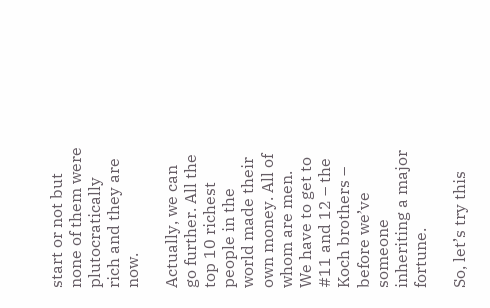start or not but none of them were plutocratically rich and they are now.

Actually, we can go further. All the top 10 richest people in the world made their own money. All of whom are men. We have to get to #11 and 12 – the Koch brothers – before we’ve someone inheriting a major fortune.

So, let’s try this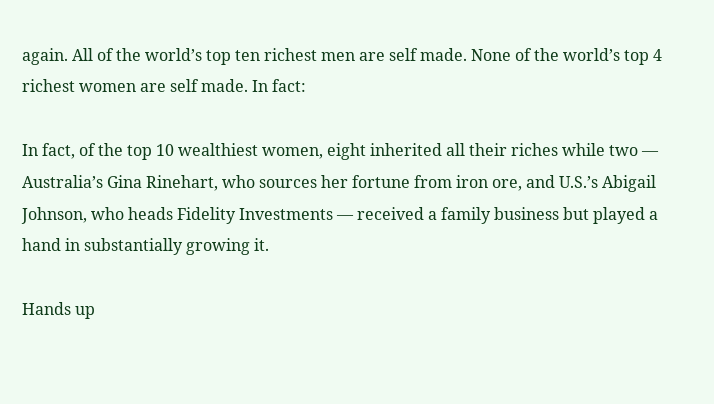again. All of the world’s top ten richest men are self made. None of the world’s top 4 richest women are self made. In fact:

In fact, of the top 10 wealthiest women, eight inherited all their riches while two — Australia’s Gina Rinehart, who sources her fortune from iron ore, and U.S.’s Abigail Johnson, who heads Fidelity Investments — received a family business but played a hand in substantially growing it.

Hands up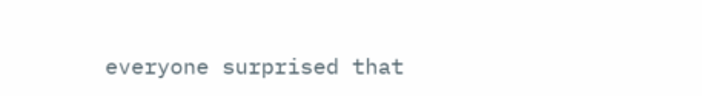everyone surprised that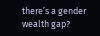there’s a gender wealth gap?